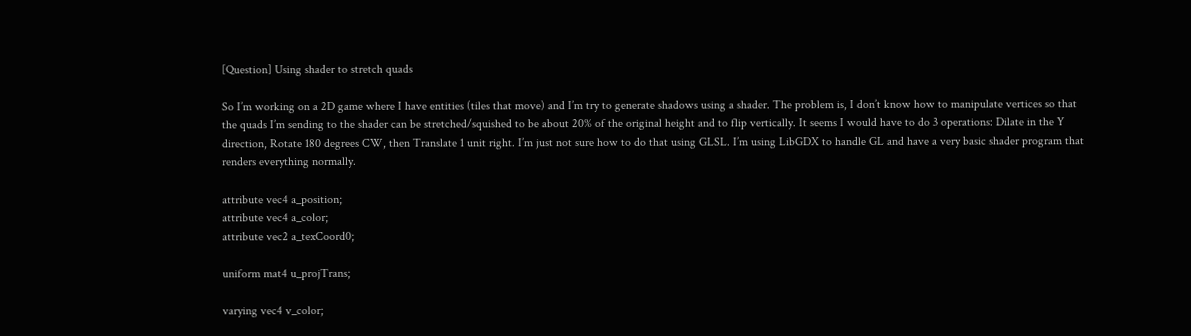[Question] Using shader to stretch quads

So I’m working on a 2D game where I have entities (tiles that move) and I’m try to generate shadows using a shader. The problem is, I don’t know how to manipulate vertices so that the quads I’m sending to the shader can be stretched/squished to be about 20% of the original height and to flip vertically. It seems I would have to do 3 operations: Dilate in the Y direction, Rotate 180 degrees CW, then Translate 1 unit right. I’m just not sure how to do that using GLSL. I’m using LibGDX to handle GL and have a very basic shader program that renders everything normally.

attribute vec4 a_position;
attribute vec4 a_color;
attribute vec2 a_texCoord0;

uniform mat4 u_projTrans;

varying vec4 v_color;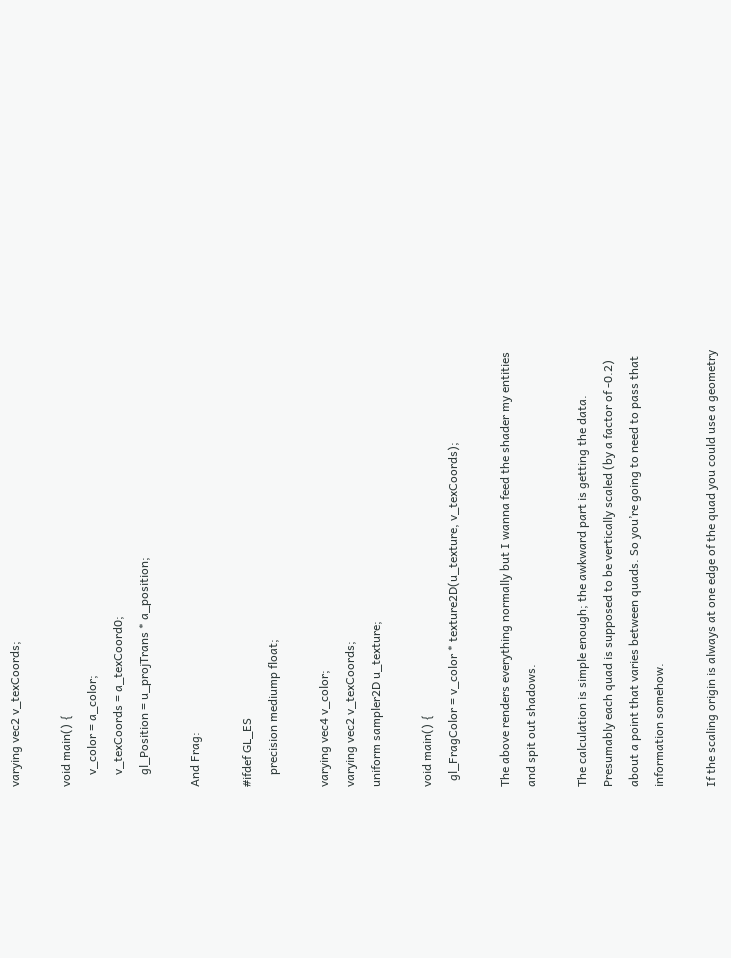varying vec2 v_texCoords;

void main() {
    v_color = a_color;
    v_texCoords = a_texCoord0;
    gl_Position = u_projTrans * a_position;

And Frag:

#ifdef GL_ES
    precision mediump float;

varying vec4 v_color;
varying vec2 v_texCoords;
uniform sampler2D u_texture;

void main() {
  gl_FragColor = v_color * texture2D(u_texture, v_texCoords);

The above renders everything normally but I wanna feed the shader my entities and spit out shadows.

The calculation is simple enough; the awkward part is getting the data. Presumably each quad is supposed to be vertically scaled (by a factor of -0.2) about a point that varies between quads. So you’re going to need to pass that information somehow.

If the scaling origin is always at one edge of the quad you could use a geometry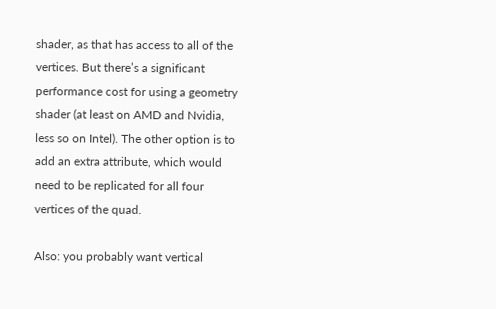shader, as that has access to all of the vertices. But there’s a significant performance cost for using a geometry shader (at least on AMD and Nvidia, less so on Intel). The other option is to add an extra attribute, which would need to be replicated for all four vertices of the quad.

Also: you probably want vertical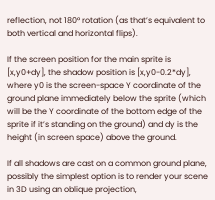reflection, not 180° rotation (as that’s equivalent to both vertical and horizontal flips).

If the screen position for the main sprite is [x,y0+dy], the shadow position is [x,y0-0.2*dy], where y0 is the screen-space Y coordinate of the ground plane immediately below the sprite (which will be the Y coordinate of the bottom edge of the sprite if it’s standing on the ground) and dy is the height (in screen space) above the ground.

If all shadows are cast on a common ground plane, possibly the simplest option is to render your scene in 3D using an oblique projection,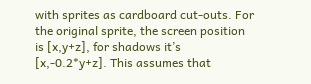with sprites as cardboard cut-outs. For the original sprite, the screen position is [x,y+z], for shadows it’s [x,-0.2*y+z]. This assumes that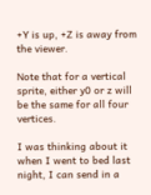+Y is up, +Z is away from the viewer.

Note that for a vertical sprite, either y0 or z will be the same for all four vertices.

I was thinking about it when I went to bed last night, I can send in a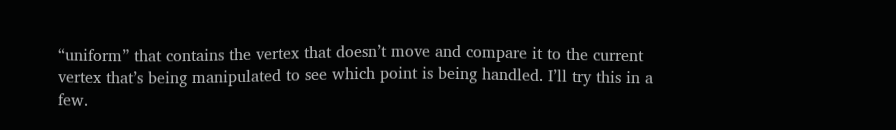“uniform” that contains the vertex that doesn’t move and compare it to the current vertex that’s being manipulated to see which point is being handled. I’ll try this in a few.